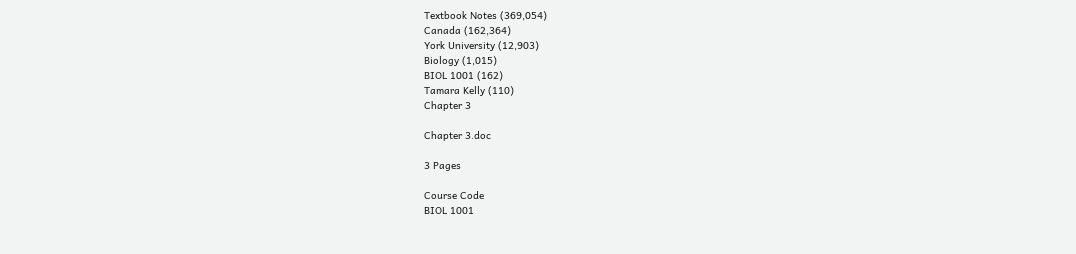Textbook Notes (369,054)
Canada (162,364)
York University (12,903)
Biology (1,015)
BIOL 1001 (162)
Tamara Kelly (110)
Chapter 3

Chapter 3.doc

3 Pages

Course Code
BIOL 1001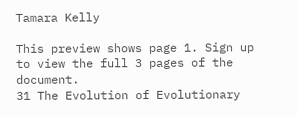Tamara Kelly

This preview shows page 1. Sign up to view the full 3 pages of the document.
31 The Evolution of Evolutionary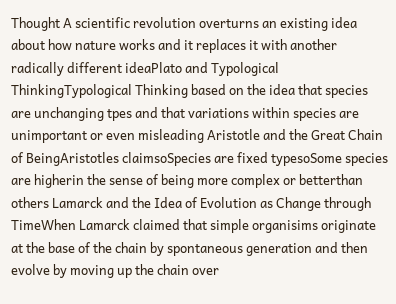Thought A scientific revolution overturns an existing idea about how nature works and it replaces it with another radically different ideaPlato and Typological ThinkingTypological Thinking based on the idea that species are unchanging tpes and that variations within species are unimportant or even misleading Aristotle and the Great Chain of BeingAristotles claimsoSpecies are fixed typesoSome species are higherin the sense of being more complex or betterthan others Lamarck and the Idea of Evolution as Change through TimeWhen Lamarck claimed that simple organisims originate at the base of the chain by spontaneous generation and then evolve by moving up the chain over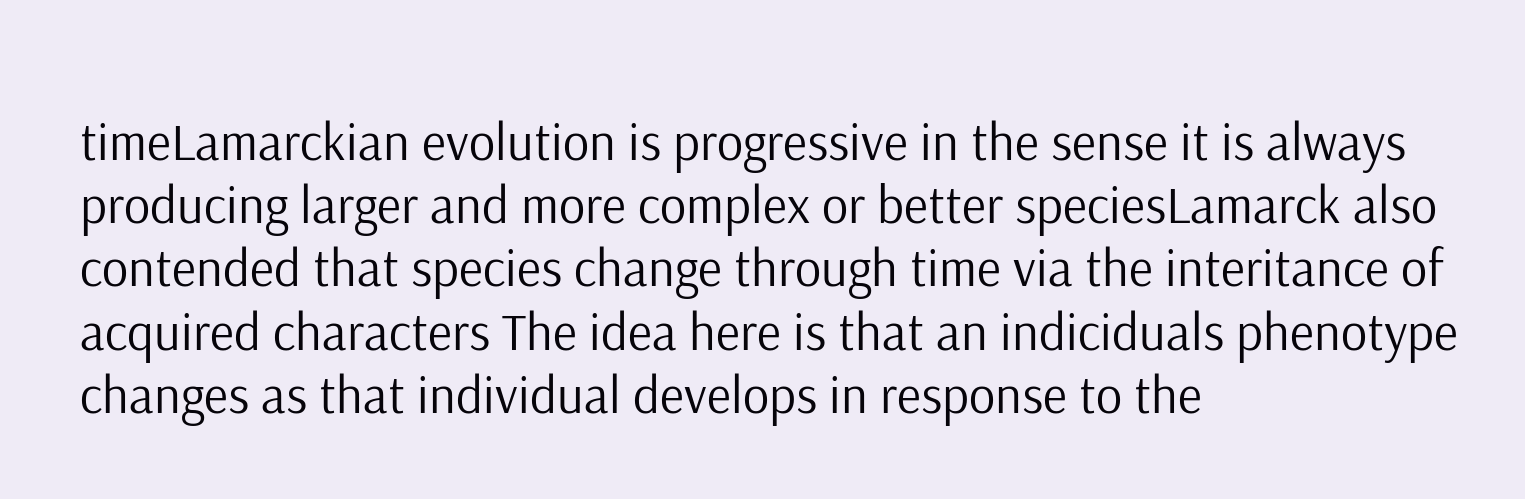timeLamarckian evolution is progressive in the sense it is always producing larger and more complex or better speciesLamarck also contended that species change through time via the interitance of acquired characters The idea here is that an indiciduals phenotype changes as that individual develops in response to the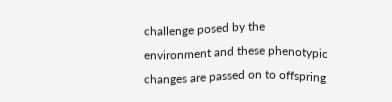challenge posed by the environment and these phenotypic changes are passed on to offspring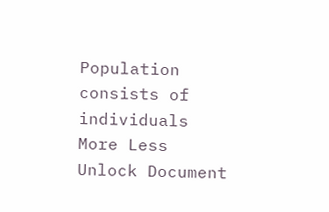Population consists of individuals
More Less
Unlock Document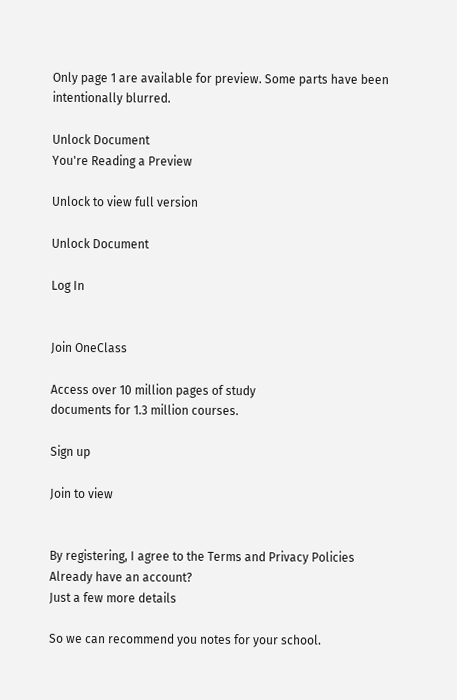Only page 1 are available for preview. Some parts have been intentionally blurred.

Unlock Document
You're Reading a Preview

Unlock to view full version

Unlock Document

Log In


Join OneClass

Access over 10 million pages of study
documents for 1.3 million courses.

Sign up

Join to view


By registering, I agree to the Terms and Privacy Policies
Already have an account?
Just a few more details

So we can recommend you notes for your school.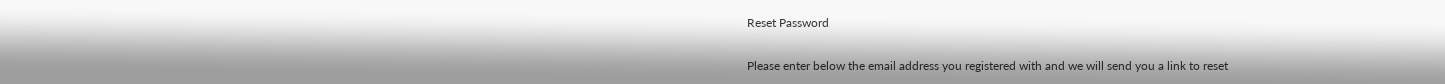Reset Password

Please enter below the email address you registered with and we will send you a link to reset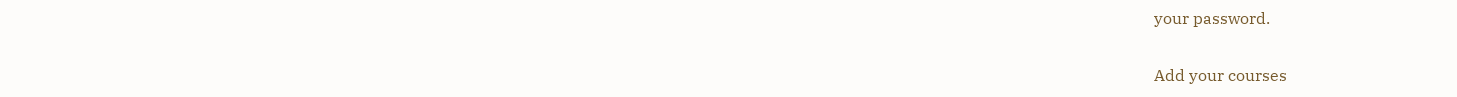your password.

Add your courses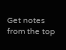Get notes from the top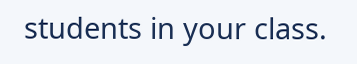students in your class.